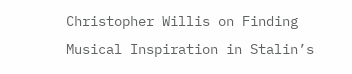Christopher Willis on Finding Musical Inspiration in Stalin’s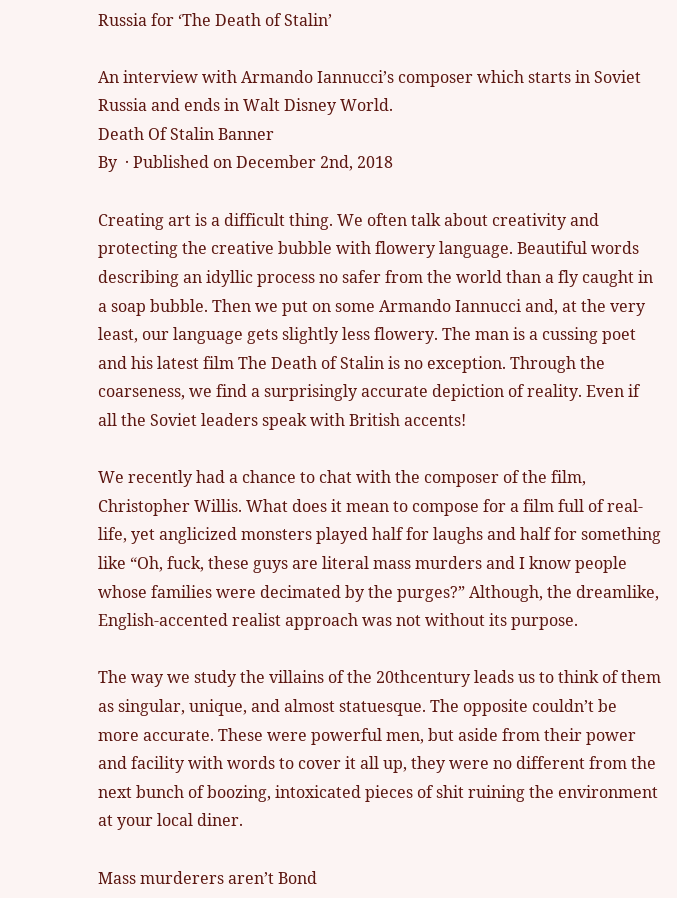Russia for ‘The Death of Stalin’

An interview with Armando Iannucci’s composer which starts in Soviet Russia and ends in Walt Disney World.
Death Of Stalin Banner
By  · Published on December 2nd, 2018

Creating art is a difficult thing. We often talk about creativity and protecting the creative bubble with flowery language. Beautiful words describing an idyllic process no safer from the world than a fly caught in a soap bubble. Then we put on some Armando Iannucci and, at the very least, our language gets slightly less flowery. The man is a cussing poet and his latest film The Death of Stalin is no exception. Through the coarseness, we find a surprisingly accurate depiction of reality. Even if all the Soviet leaders speak with British accents!

We recently had a chance to chat with the composer of the film, Christopher Willis. What does it mean to compose for a film full of real-life, yet anglicized monsters played half for laughs and half for something like “Oh, fuck, these guys are literal mass murders and I know people whose families were decimated by the purges?” Although, the dreamlike, English-accented realist approach was not without its purpose.

The way we study the villains of the 20thcentury leads us to think of them as singular, unique, and almost statuesque. The opposite couldn’t be more accurate. These were powerful men, but aside from their power and facility with words to cover it all up, they were no different from the next bunch of boozing, intoxicated pieces of shit ruining the environment at your local diner.

Mass murderers aren’t Bond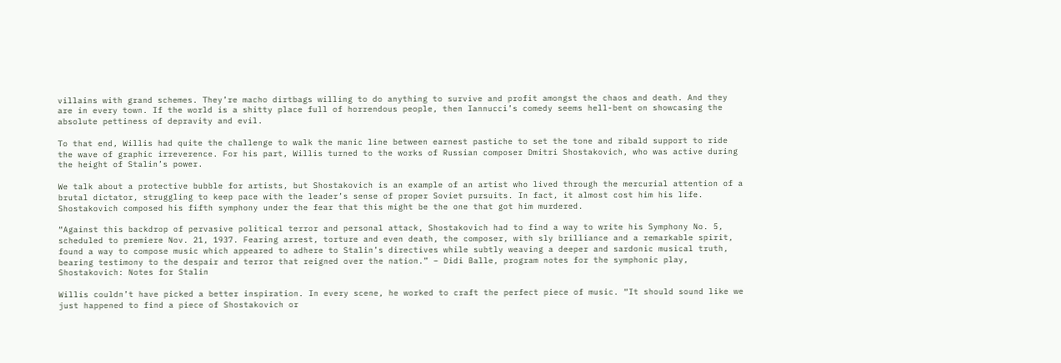villains with grand schemes. They’re macho dirtbags willing to do anything to survive and profit amongst the chaos and death. And they are in every town. If the world is a shitty place full of horrendous people, then Iannucci’s comedy seems hell-bent on showcasing the absolute pettiness of depravity and evil.

To that end, Willis had quite the challenge to walk the manic line between earnest pastiche to set the tone and ribald support to ride the wave of graphic irreverence. For his part, Willis turned to the works of Russian composer Dmitri Shostakovich, who was active during the height of Stalin’s power.

We talk about a protective bubble for artists, but Shostakovich is an example of an artist who lived through the mercurial attention of a brutal dictator, struggling to keep pace with the leader’s sense of proper Soviet pursuits. In fact, it almost cost him his life. Shostakovich composed his fifth symphony under the fear that this might be the one that got him murdered.

“Against this backdrop of pervasive political terror and personal attack, Shostakovich had to find a way to write his Symphony No. 5, scheduled to premiere Nov. 21, 1937. Fearing arrest, torture and even death, the composer, with sly brilliance and a remarkable spirit, found a way to compose music which appeared to adhere to Stalin’s directives while subtly weaving a deeper and sardonic musical truth, bearing testimony to the despair and terror that reigned over the nation.” – Didi Balle, program notes for the symphonic play, Shostakovich: Notes for Stalin

Willis couldn’t have picked a better inspiration. In every scene, he worked to craft the perfect piece of music. “It should sound like we just happened to find a piece of Shostakovich or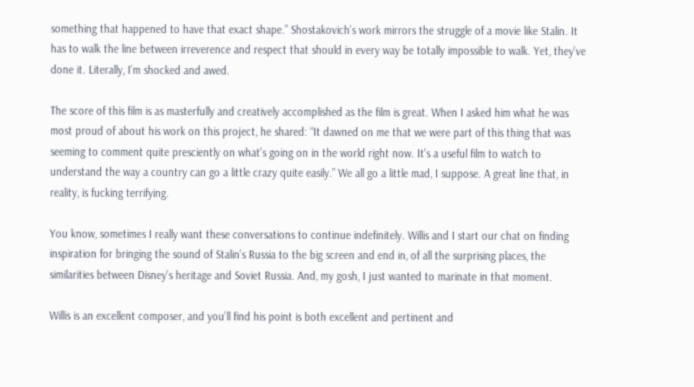something that happened to have that exact shape.” Shostakovich’s work mirrors the struggle of a movie like Stalin. It has to walk the line between irreverence and respect that should in every way be totally impossible to walk. Yet, they’ve done it. Literally, I’m shocked and awed.

The score of this film is as masterfully and creatively accomplished as the film is great. When I asked him what he was most proud of about his work on this project, he shared: “It dawned on me that we were part of this thing that was seeming to comment quite presciently on what’s going on in the world right now. It’s a useful film to watch to understand the way a country can go a little crazy quite easily.” We all go a little mad, I suppose. A great line that, in reality, is fucking terrifying.

You know, sometimes I really want these conversations to continue indefinitely. Willis and I start our chat on finding inspiration for bringing the sound of Stalin’s Russia to the big screen and end in, of all the surprising places, the similarities between Disney’s heritage and Soviet Russia. And, my gosh, I just wanted to marinate in that moment.

Willis is an excellent composer, and you’ll find his point is both excellent and pertinent and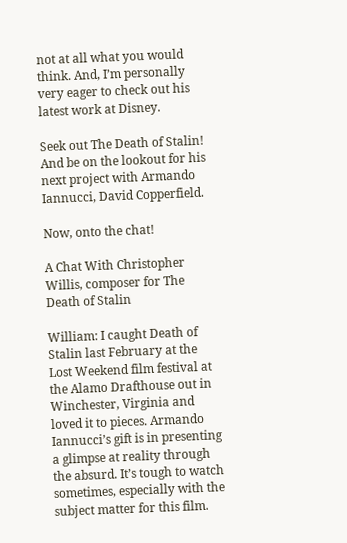not at all what you would think. And, I’m personally very eager to check out his latest work at Disney.

Seek out The Death of Stalin! And be on the lookout for his next project with Armando Iannucci, David Copperfield.

Now, onto the chat!

A Chat With Christopher Willis, composer for The Death of Stalin

William: I caught Death of Stalin last February at the Lost Weekend film festival at the Alamo Drafthouse out in Winchester, Virginia and loved it to pieces. Armando Iannucci’s gift is in presenting a glimpse at reality through the absurd. It’s tough to watch sometimes, especially with the subject matter for this film.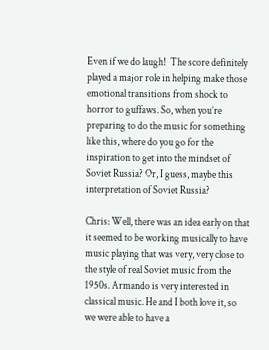Even if we do laugh!  The score definitely played a major role in helping make those emotional transitions from shock to horror to guffaws. So, when you’re preparing to do the music for something like this, where do you go for the inspiration to get into the mindset of Soviet Russia? Or, I guess, maybe this interpretation of Soviet Russia?

Chris: Well, there was an idea early on that it seemed to be working musically to have music playing that was very, very close to the style of real Soviet music from the 1950s. Armando is very interested in classical music. He and I both love it, so we were able to have a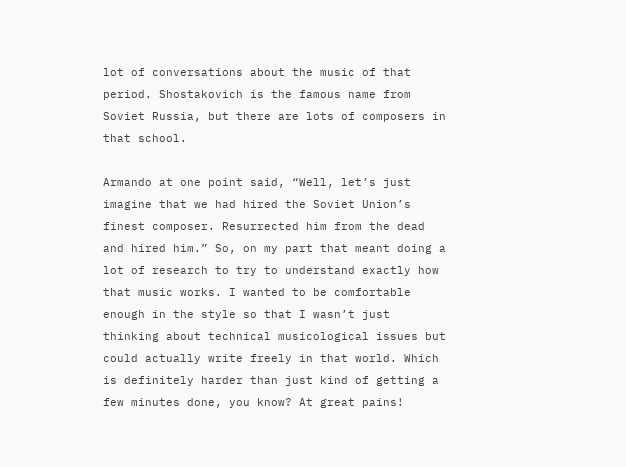lot of conversations about the music of that period. Shostakovich is the famous name from Soviet Russia, but there are lots of composers in that school.

Armando at one point said, “Well, let’s just imagine that we had hired the Soviet Union’s finest composer. Resurrected him from the dead and hired him.” So, on my part that meant doing a lot of research to try to understand exactly how that music works. I wanted to be comfortable enough in the style so that I wasn’t just thinking about technical musicological issues but could actually write freely in that world. Which is definitely harder than just kind of getting a few minutes done, you know? At great pains!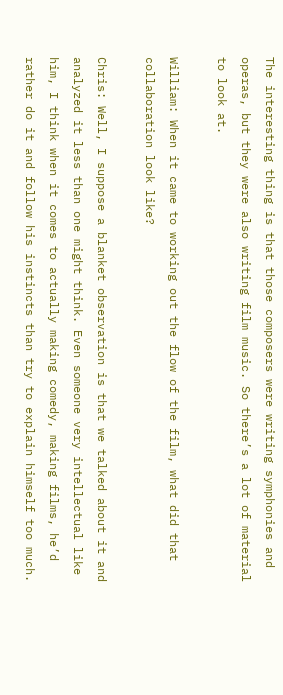The interesting thing is that those composers were writing symphonies and operas, but they were also writing film music. So there’s a lot of material to look at.

William: When it came to working out the flow of the film, what did that collaboration look like?

Chris: Well, I suppose a blanket observation is that we talked about it and analyzed it less than one might think. Even someone very intellectual like him, I think when it comes to actually making comedy, making films, he’d rather do it and follow his instincts than try to explain himself too much.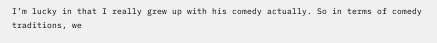I’m lucky in that I really grew up with his comedy actually. So in terms of comedy traditions, we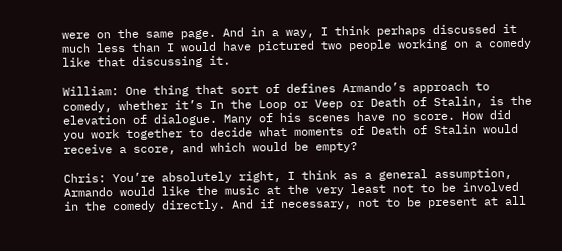were on the same page. And in a way, I think perhaps discussed it much less than I would have pictured two people working on a comedy like that discussing it.

William: One thing that sort of defines Armando’s approach to comedy, whether it’s In the Loop or Veep or Death of Stalin, is the elevation of dialogue. Many of his scenes have no score. How did you work together to decide what moments of Death of Stalin would receive a score, and which would be empty?

Chris: You’re absolutely right, I think as a general assumption, Armando would like the music at the very least not to be involved in the comedy directly. And if necessary, not to be present at all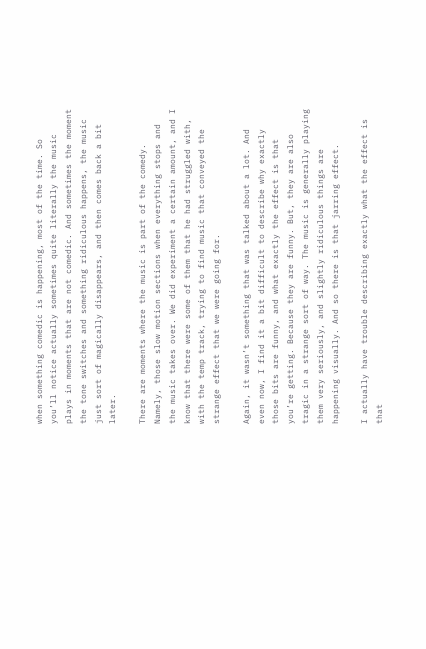when something comedic is happening, most of the time. So you’ll notice actually sometimes quite literally the music plays in moments that are not comedic. And sometimes the moment the tone switches and something ridiculous happens, the music just sort of magically disappears, and then comes back a bit later.

There are moments where the music is part of the comedy. Namely, those slow motion sections when everything stops and the music takes over. We did experiment a certain amount, and I know that there were some of them that he had struggled with, with the temp track, trying to find music that conveyed the strange effect that we were going for.

Again, it wasn’t something that was talked about a lot. And even now, I find it a bit difficult to describe why exactly those bits are funny, and what exactly the effect is that you’re getting. Because they are funny. But, they are also tragic in a strange sort of way. The music is generally playing them very seriously, and slightly ridiculous things are happening visually. And so there is that jarring effect.

I actually have trouble describing exactly what the effect is that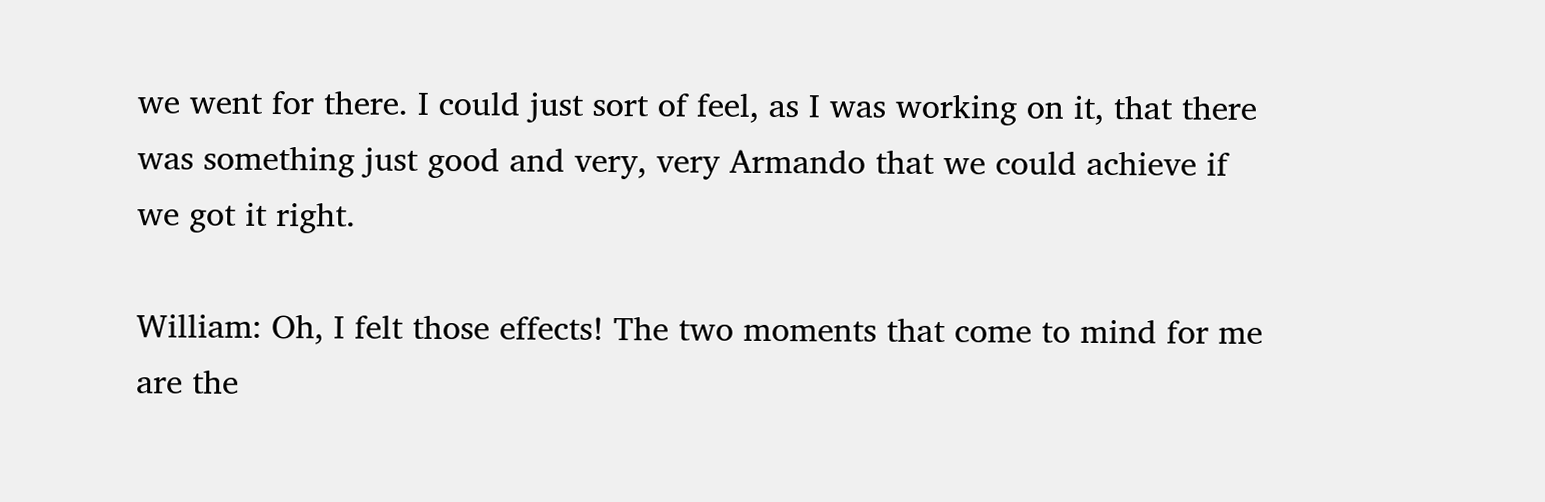we went for there. I could just sort of feel, as I was working on it, that there was something just good and very, very Armando that we could achieve if we got it right.

William: Oh, I felt those effects! The two moments that come to mind for me are the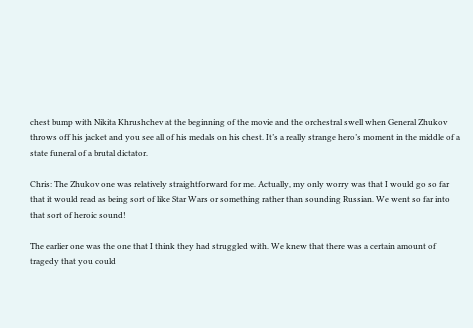chest bump with Nikita Khrushchev at the beginning of the movie and the orchestral swell when General Zhukov throws off his jacket and you see all of his medals on his chest. It’s a really strange hero’s moment in the middle of a state funeral of a brutal dictator.

Chris: The Zhukov one was relatively straightforward for me. Actually, my only worry was that I would go so far that it would read as being sort of like Star Wars or something rather than sounding Russian. We went so far into that sort of heroic sound!

The earlier one was the one that I think they had struggled with. We knew that there was a certain amount of tragedy that you could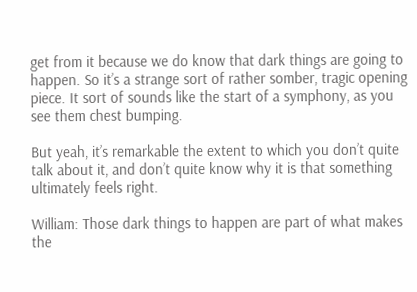get from it because we do know that dark things are going to happen. So it’s a strange sort of rather somber, tragic opening piece. It sort of sounds like the start of a symphony, as you see them chest bumping.

But yeah, it’s remarkable the extent to which you don’t quite talk about it, and don’t quite know why it is that something ultimately feels right.

William: Those dark things to happen are part of what makes the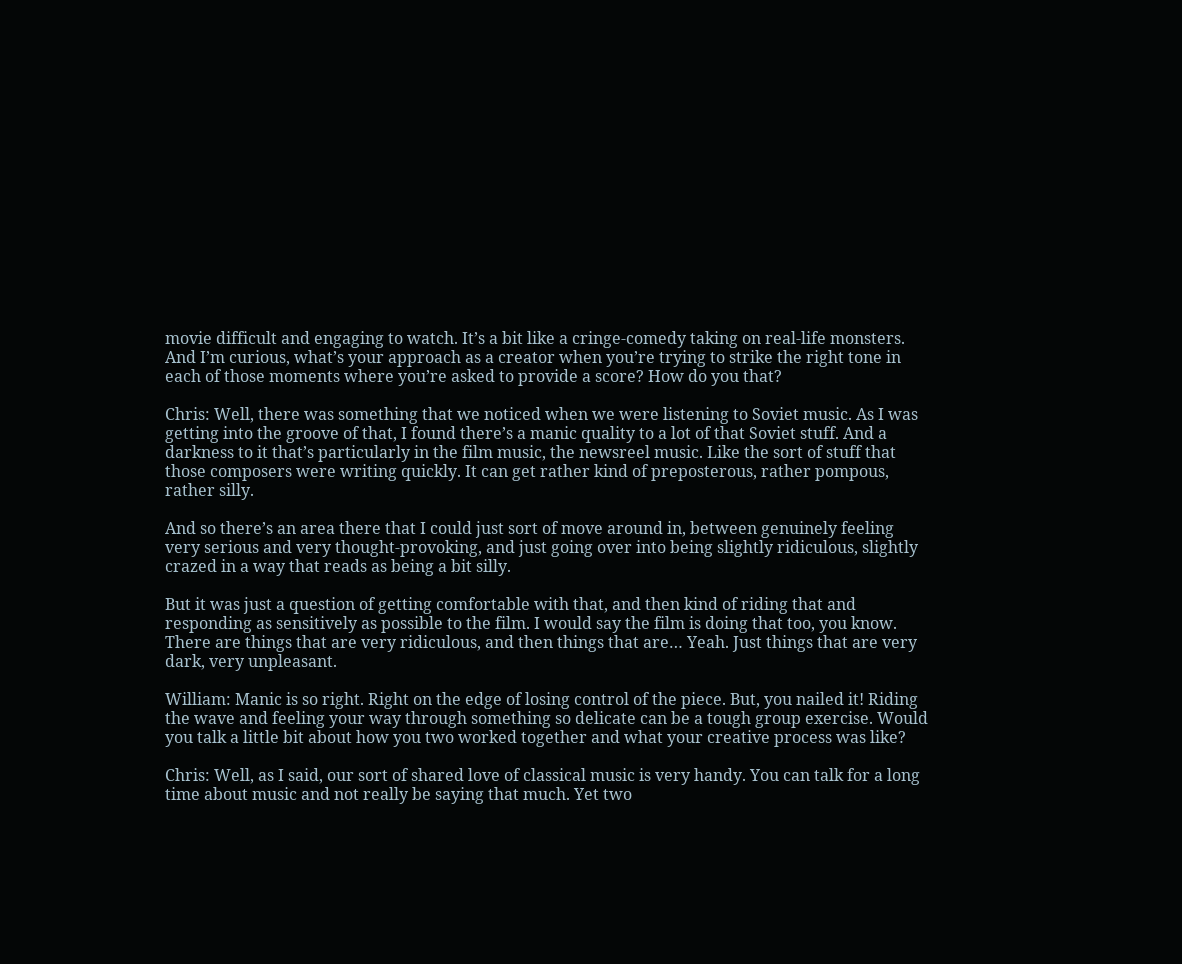movie difficult and engaging to watch. It’s a bit like a cringe-comedy taking on real-life monsters. And I’m curious, what’s your approach as a creator when you’re trying to strike the right tone in each of those moments where you’re asked to provide a score? How do you that?

Chris: Well, there was something that we noticed when we were listening to Soviet music. As I was getting into the groove of that, I found there’s a manic quality to a lot of that Soviet stuff. And a darkness to it that’s particularly in the film music, the newsreel music. Like the sort of stuff that those composers were writing quickly. It can get rather kind of preposterous, rather pompous, rather silly.

And so there’s an area there that I could just sort of move around in, between genuinely feeling very serious and very thought-provoking, and just going over into being slightly ridiculous, slightly crazed in a way that reads as being a bit silly.

But it was just a question of getting comfortable with that, and then kind of riding that and responding as sensitively as possible to the film. I would say the film is doing that too, you know. There are things that are very ridiculous, and then things that are… Yeah. Just things that are very dark, very unpleasant.

William: Manic is so right. Right on the edge of losing control of the piece. But, you nailed it! Riding the wave and feeling your way through something so delicate can be a tough group exercise. Would you talk a little bit about how you two worked together and what your creative process was like?

Chris: Well, as I said, our sort of shared love of classical music is very handy. You can talk for a long time about music and not really be saying that much. Yet two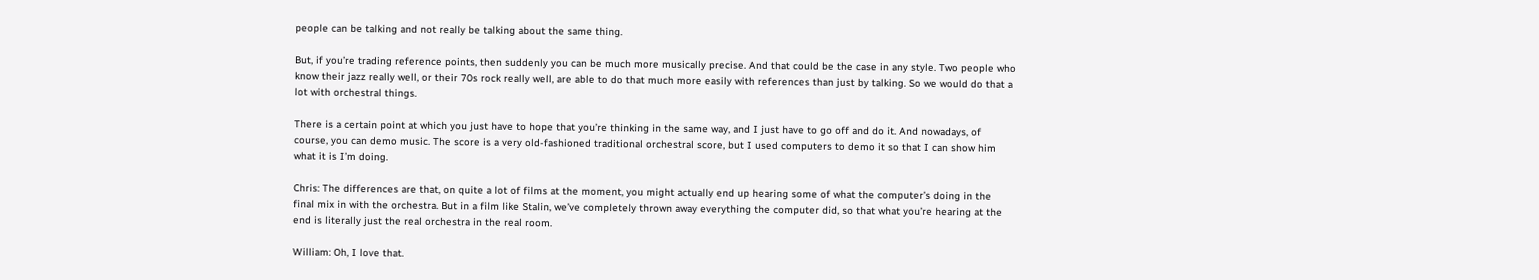people can be talking and not really be talking about the same thing.

But, if you’re trading reference points, then suddenly you can be much more musically precise. And that could be the case in any style. Two people who know their jazz really well, or their 70s rock really well, are able to do that much more easily with references than just by talking. So we would do that a lot with orchestral things.

There is a certain point at which you just have to hope that you’re thinking in the same way, and I just have to go off and do it. And nowadays, of course, you can demo music. The score is a very old-fashioned traditional orchestral score, but I used computers to demo it so that I can show him what it is I’m doing.

Chris: The differences are that, on quite a lot of films at the moment, you might actually end up hearing some of what the computer’s doing in the final mix in with the orchestra. But in a film like Stalin, we’ve completely thrown away everything the computer did, so that what you’re hearing at the end is literally just the real orchestra in the real room.

William: Oh, I love that.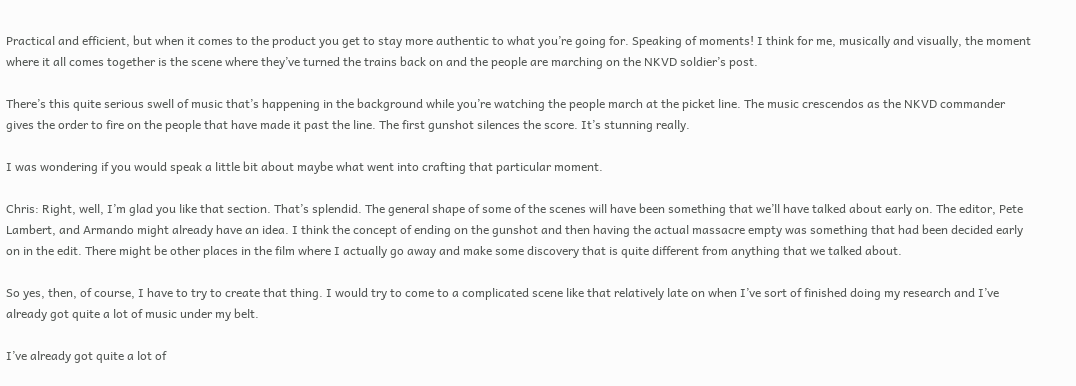Practical and efficient, but when it comes to the product you get to stay more authentic to what you’re going for. Speaking of moments! I think for me, musically and visually, the moment where it all comes together is the scene where they’ve turned the trains back on and the people are marching on the NKVD soldier’s post.

There’s this quite serious swell of music that’s happening in the background while you’re watching the people march at the picket line. The music crescendos as the NKVD commander gives the order to fire on the people that have made it past the line. The first gunshot silences the score. It’s stunning really.

I was wondering if you would speak a little bit about maybe what went into crafting that particular moment.

Chris: Right, well, I’m glad you like that section. That’s splendid. The general shape of some of the scenes will have been something that we’ll have talked about early on. The editor, Pete Lambert, and Armando might already have an idea. I think the concept of ending on the gunshot and then having the actual massacre empty was something that had been decided early on in the edit. There might be other places in the film where I actually go away and make some discovery that is quite different from anything that we talked about.

So yes, then, of course, I have to try to create that thing. I would try to come to a complicated scene like that relatively late on when I’ve sort of finished doing my research and I’ve already got quite a lot of music under my belt.

I’ve already got quite a lot of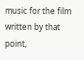music for the film written by that point,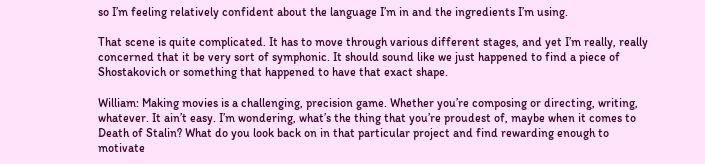so I’m feeling relatively confident about the language I’m in and the ingredients I’m using.

That scene is quite complicated. It has to move through various different stages, and yet I’m really, really concerned that it be very sort of symphonic. It should sound like we just happened to find a piece of Shostakovich or something that happened to have that exact shape.

William: Making movies is a challenging, precision game. Whether you’re composing or directing, writing, whatever. It ain’t easy. I’m wondering, what’s the thing that you’re proudest of, maybe when it comes to Death of Stalin? What do you look back on in that particular project and find rewarding enough to motivate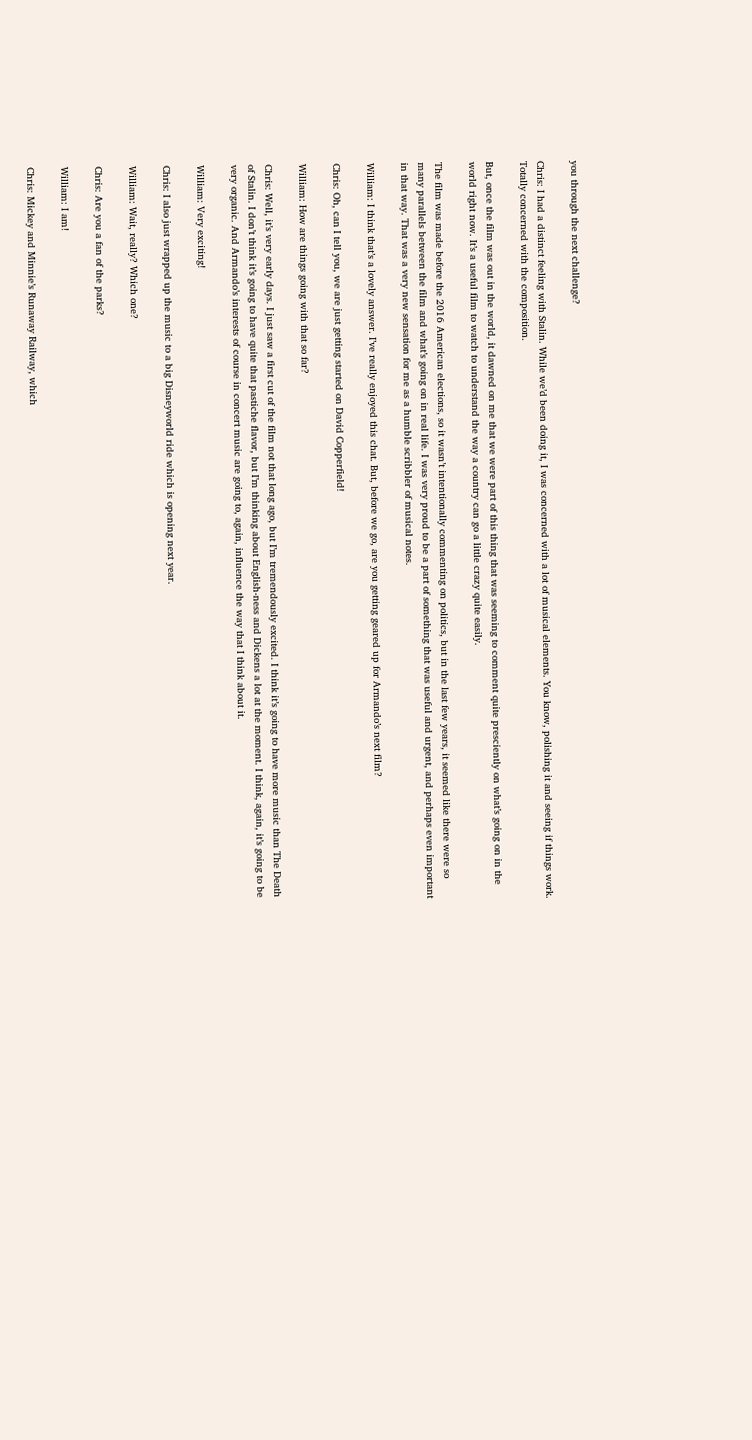you through the next challenge?

Chris: I had a distinct feeling with Stalin. While we’d been doing it, I was concerned with a lot of musical elements. You know, polishing it and seeing if things work. Totally concerned with the composition.

But, once the film was out in the world, it dawned on me that we were part of this thing that was seeming to comment quite presciently on what’s going on in the world right now. It’s a useful film to watch to understand the way a country can go a little crazy quite easily.

The film was made before the 2016 American elections, so it wasn’t intentionally commenting on politics, but in the last few years, it seemed like there were so many parallels between the film and what’s going on in real life. I was very proud to be a part of something that was useful and urgent, and perhaps even important in that way. That was a very new sensation for me as a humble scribbler of musical notes.

William: I think that’s a lovely answer. I’ve really enjoyed this chat. But, before we go, are you getting geared up for Armando’s next film?

Chris: Oh, can I tell you, we are just getting started on David Copperfield!

William: How are things going with that so far?

Chris: Well, it’s very early days. I just saw a first cut of the film not that long ago, but I’m tremendously excited. I think it’s going to have more music than The Death of Stalin. I don’t think it’s going to have quite that pastiche flavor, but I’m thinking about English-ness and Dickens a lot at the moment. I think, again, it’s going to be very organic. And Armando’s interests of course in concert music are going to, again, influence the way that I think about it.

William: Very exciting!

Chris: I also just wrapped up the music to a big Disneyworld ride which is opening next year.

William: Wait, really? Which one?

Chris: Are you a fan of the parks?

William: I am!

Chris: Mickey and Minnie’s Runaway Railway, which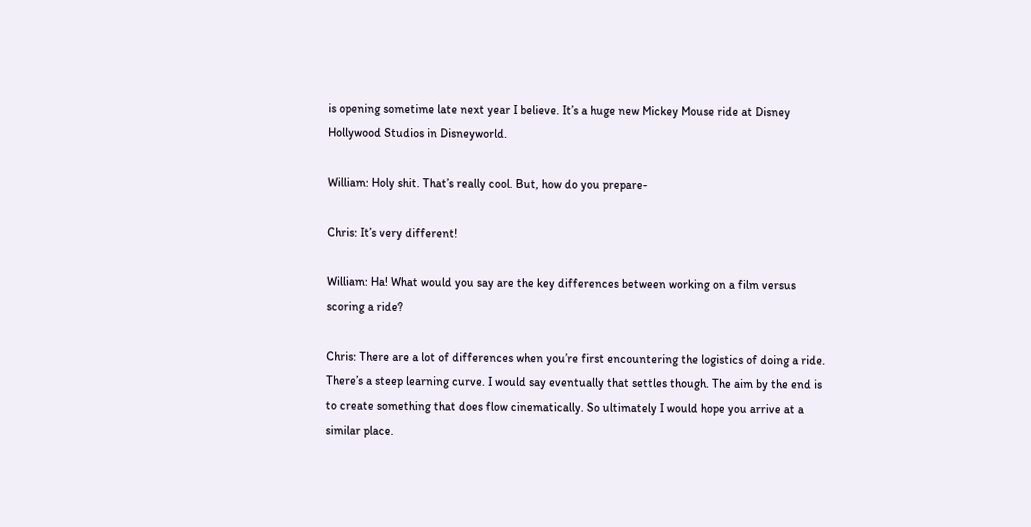is opening sometime late next year I believe. It’s a huge new Mickey Mouse ride at Disney Hollywood Studios in Disneyworld.

William: Holy shit. That’s really cool. But, how do you prepare-

Chris: It’s very different!

William: Ha! What would you say are the key differences between working on a film versus scoring a ride?

Chris: There are a lot of differences when you’re first encountering the logistics of doing a ride. There’s a steep learning curve. I would say eventually that settles though. The aim by the end is to create something that does flow cinematically. So ultimately I would hope you arrive at a similar place.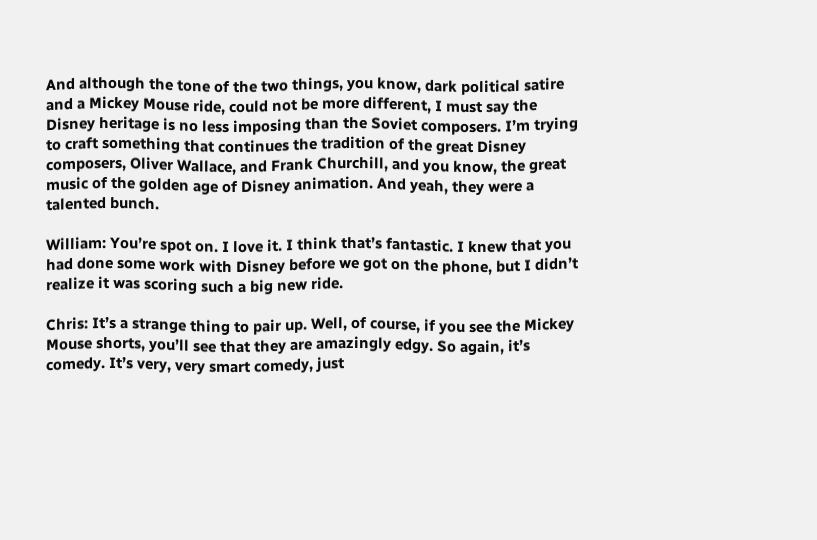And although the tone of the two things, you know, dark political satire and a Mickey Mouse ride, could not be more different, I must say the Disney heritage is no less imposing than the Soviet composers. I’m trying to craft something that continues the tradition of the great Disney composers, Oliver Wallace, and Frank Churchill, and you know, the great music of the golden age of Disney animation. And yeah, they were a talented bunch.

William: You’re spot on. I love it. I think that’s fantastic. I knew that you had done some work with Disney before we got on the phone, but I didn’t realize it was scoring such a big new ride.

Chris: It’s a strange thing to pair up. Well, of course, if you see the Mickey Mouse shorts, you’ll see that they are amazingly edgy. So again, it’s comedy. It’s very, very smart comedy, just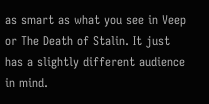as smart as what you see in Veep or The Death of Stalin. It just has a slightly different audience in mind.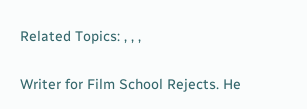Related Topics: , , ,

Writer for Film School Rejects. He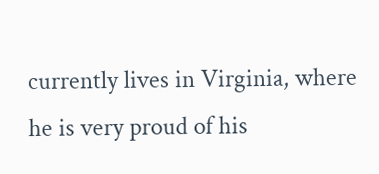currently lives in Virginia, where he is very proud of his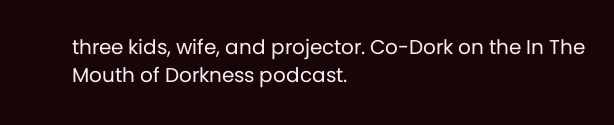three kids, wife, and projector. Co-Dork on the In The Mouth of Dorkness podcast.